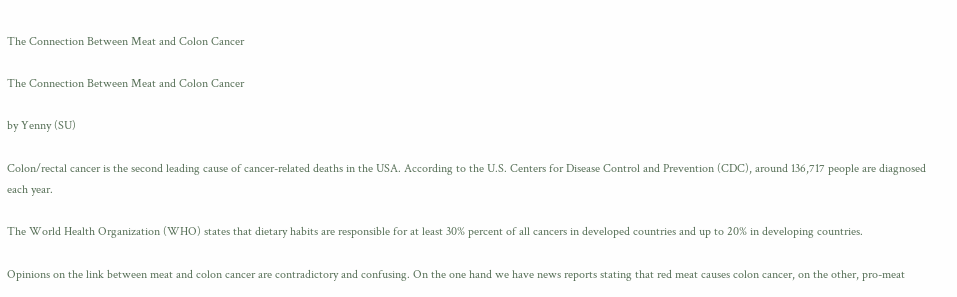The Connection Between Meat and Colon Cancer

The Connection Between Meat and Colon Cancer

by Yenny (SU)

Colon/rectal cancer is the second leading cause of cancer-related deaths in the USA. According to the U.S. Centers for Disease Control and Prevention (CDC), around 136,717 people are diagnosed each year.

The World Health Organization (WHO) states that dietary habits are responsible for at least 30% percent of all cancers in developed countries and up to 20% in developing countries.

Opinions on the link between meat and colon cancer are contradictory and confusing. On the one hand we have news reports stating that red meat causes colon cancer, on the other, pro-meat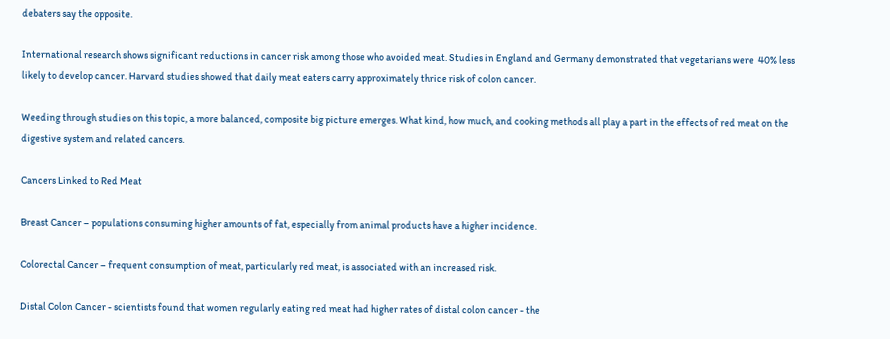debaters say the opposite.

International research shows significant reductions in cancer risk among those who avoided meat. Studies in England and Germany demonstrated that vegetarians were  40% less likely to develop cancer. Harvard studies showed that daily meat eaters carry approximately thrice risk of colon cancer.

Weeding through studies on this topic, a more balanced, composite big picture emerges. What kind, how much, and cooking methods all play a part in the effects of red meat on the digestive system and related cancers.

Cancers Linked to Red Meat

Breast Cancer – populations consuming higher amounts of fat, especially from animal products have a higher incidence.

Colorectal Cancer – frequent consumption of meat, particularly red meat, is associated with an increased risk.

Distal Colon Cancer - scientists found that women regularly eating red meat had higher rates of distal colon cancer - the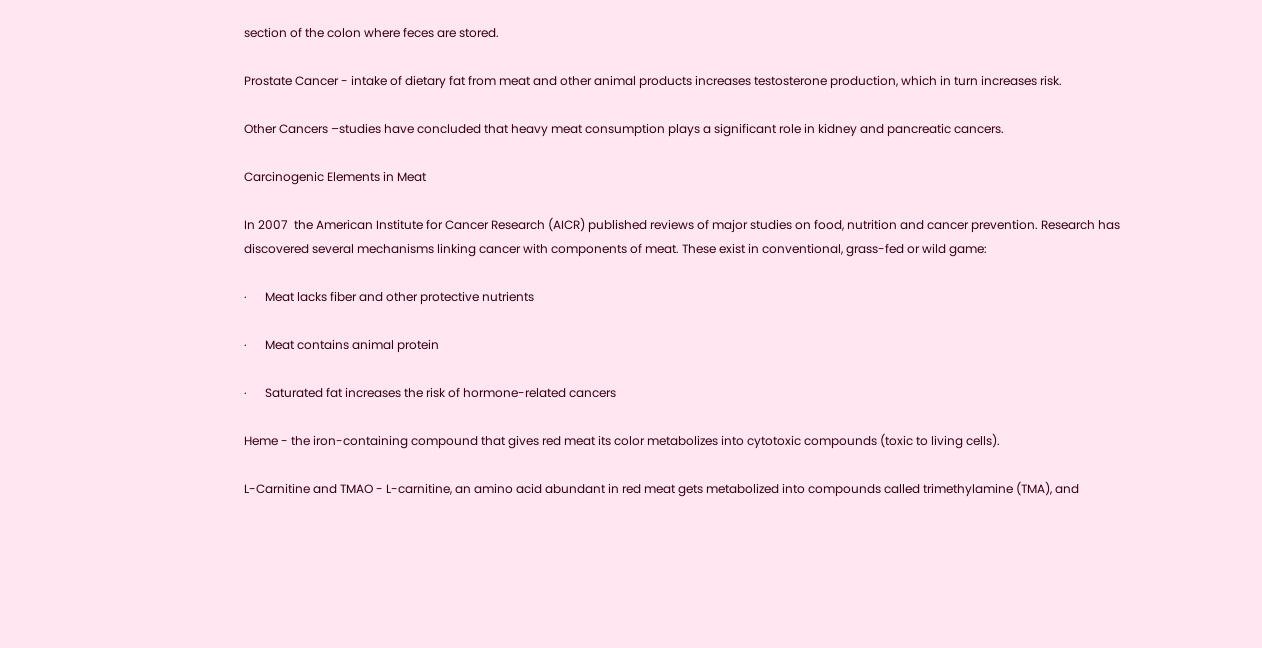section of the colon where feces are stored.

Prostate Cancer - intake of dietary fat from meat and other animal products increases testosterone production, which in turn increases risk.

Other Cancers –studies have concluded that heavy meat consumption plays a significant role in kidney and pancreatic cancers.

Carcinogenic Elements in Meat

In 2007  the American Institute for Cancer Research (AICR) published reviews of major studies on food, nutrition and cancer prevention. Research has discovered several mechanisms linking cancer with components of meat. These exist in conventional, grass-fed or wild game:

·      Meat lacks fiber and other protective nutrients

·      Meat contains animal protein

·      Saturated fat increases the risk of hormone-related cancers

Heme - the iron-containing compound that gives red meat its color metabolizes into cytotoxic compounds (toxic to living cells).

L-Carnitine and TMAO - L-carnitine, an amino acid abundant in red meat gets metabolized into compounds called trimethylamine (TMA), and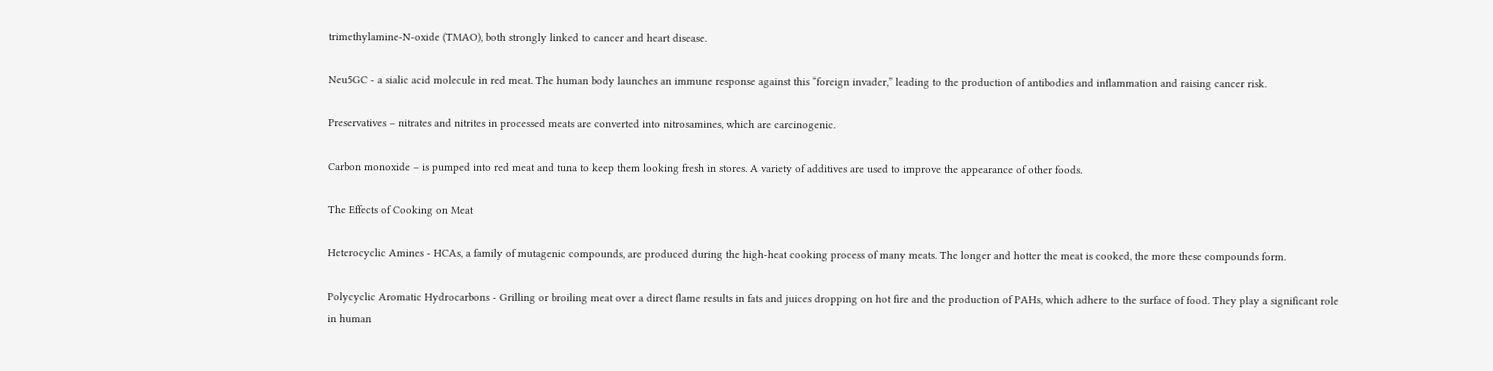trimethylamine-N-oxide (TMAO), both strongly linked to cancer and heart disease.

Neu5GC - a sialic acid molecule in red meat. The human body launches an immune response against this “foreign invader,” leading to the production of antibodies and inflammation and raising cancer risk.

Preservatives – nitrates and nitrites in processed meats are converted into nitrosamines, which are carcinogenic.

Carbon monoxide – is pumped into red meat and tuna to keep them looking fresh in stores. A variety of additives are used to improve the appearance of other foods.

The Effects of Cooking on Meat

Heterocyclic Amines - HCAs, a family of mutagenic compounds, are produced during the high-heat cooking process of many meats. The longer and hotter the meat is cooked, the more these compounds form.

Polycyclic Aromatic Hydrocarbons - Grilling or broiling meat over a direct flame results in fats and juices dropping on hot fire and the production of PAHs, which adhere to the surface of food. They play a significant role in human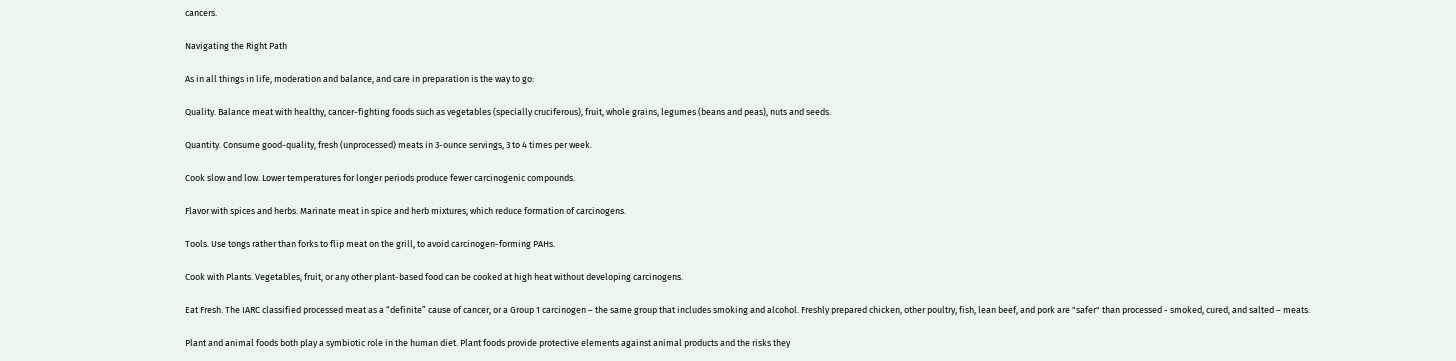cancers.

Navigating the Right Path

As in all things in life, moderation and balance, and care in preparation is the way to go:

Quality. Balance meat with healthy, cancer-fighting foods such as vegetables (specially cruciferous), fruit, whole grains, legumes (beans and peas), nuts and seeds.

Quantity. Consume good-quality, fresh (unprocessed) meats in 3-ounce servings, 3 to 4 times per week.

Cook slow and low. Lower temperatures for longer periods produce fewer carcinogenic compounds.

Flavor with spices and herbs. Marinate meat in spice and herb mixtures, which reduce formation of carcinogens.

Tools. Use tongs rather than forks to flip meat on the grill, to avoid carcinogen-forming PAHs.

Cook with Plants. Vegetables, fruit, or any other plant-based food can be cooked at high heat without developing carcinogens.

Eat Fresh. The IARC classified processed meat as a “definite” cause of cancer, or a Group 1 carcinogen – the same group that includes smoking and alcohol. Freshly prepared chicken, other poultry, fish, lean beef, and pork are "safer" than processed - smoked, cured, and salted – meats.

Plant and animal foods both play a symbiotic role in the human diet. Plant foods provide protective elements against animal products and the risks they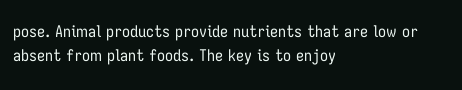pose. Animal products provide nutrients that are low or absent from plant foods. The key is to enjoy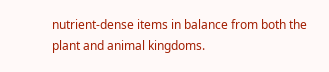nutrient-dense items in balance from both the plant and animal kingdoms.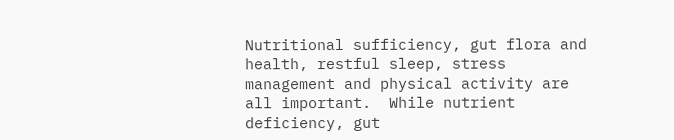Nutritional sufficiency, gut flora and health, restful sleep, stress management and physical activity are all important.  While nutrient deficiency, gut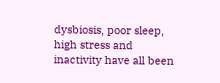dysbiosis, poor sleep, high stress and inactivity have all been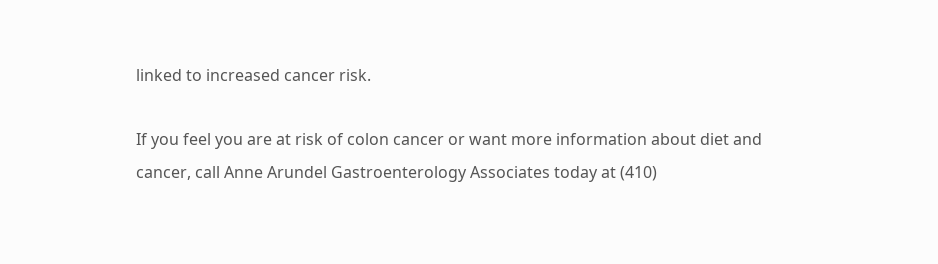linked to increased cancer risk.

If you feel you are at risk of colon cancer or want more information about diet and cancer, call Anne Arundel Gastroenterology Associates today at (410)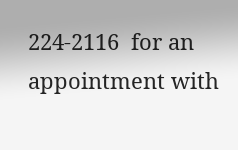224-2116  for an appointment with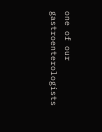one of our gastroenterologists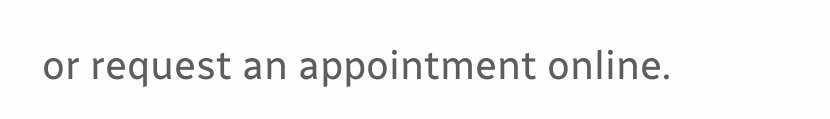or request an appointment online.